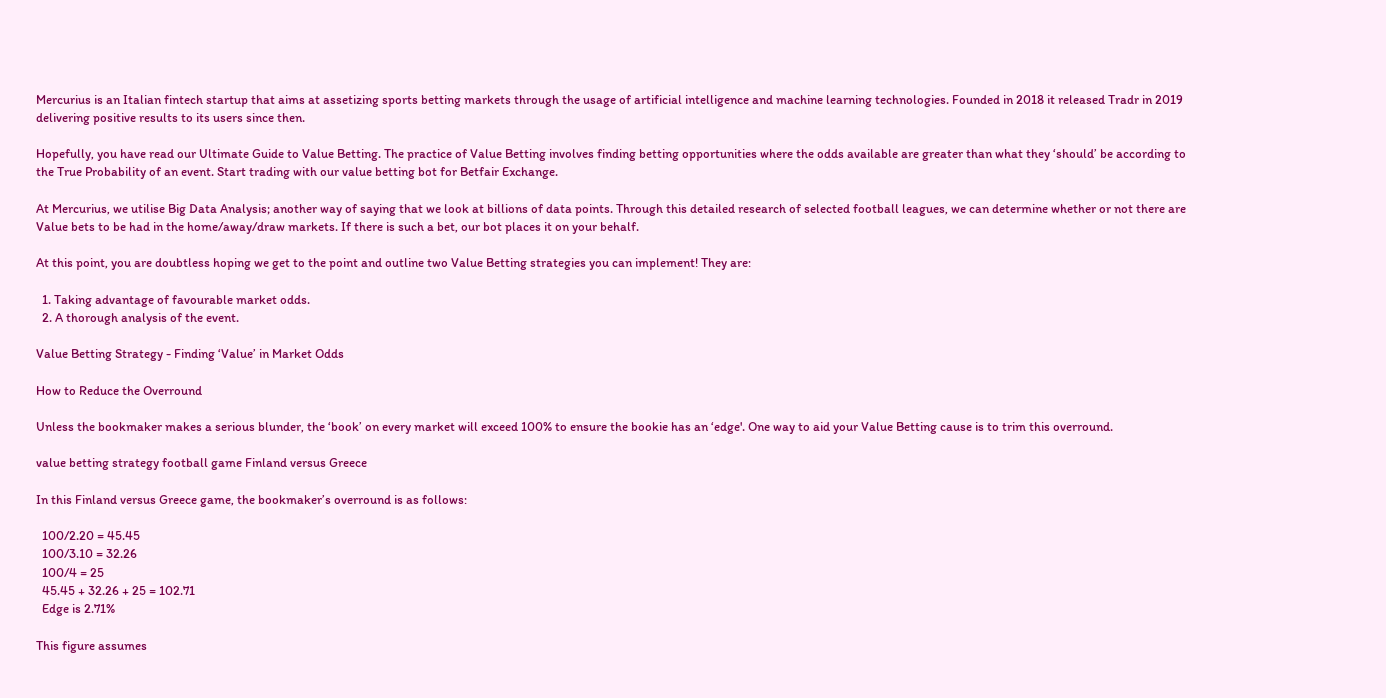Mercurius is an Italian fintech startup that aims at assetizing sports betting markets through the usage of artificial intelligence and machine learning technologies. Founded in 2018 it released Tradr in 2019 delivering positive results to its users since then.

Hopefully, you have read our Ultimate Guide to Value Betting. The practice of Value Betting involves finding betting opportunities where the odds available are greater than what they ‘should’ be according to the True Probability of an event. Start trading with our value betting bot for Betfair Exchange.

At Mercurius, we utilise Big Data Analysis; another way of saying that we look at billions of data points. Through this detailed research of selected football leagues, we can determine whether or not there are Value bets to be had in the home/away/draw markets. If there is such a bet, our bot places it on your behalf.

At this point, you are doubtless hoping we get to the point and outline two Value Betting strategies you can implement! They are:

  1. Taking advantage of favourable market odds.
  2. A thorough analysis of the event.

Value Betting Strategy - Finding ‘Value’ in Market Odds

How to Reduce the Overround

Unless the bookmaker makes a serious blunder, the ‘book’ on every market will exceed 100% to ensure the bookie has an ‘edge'. One way to aid your Value Betting cause is to trim this overround.

value betting strategy football game Finland versus Greece

In this Finland versus Greece game, the bookmaker’s overround is as follows:

  100/2.20 = 45.45
  100/3.10 = 32.26
  100/4 = 25
  45.45 + 32.26 + 25 = 102.71
  Edge is 2.71%

This figure assumes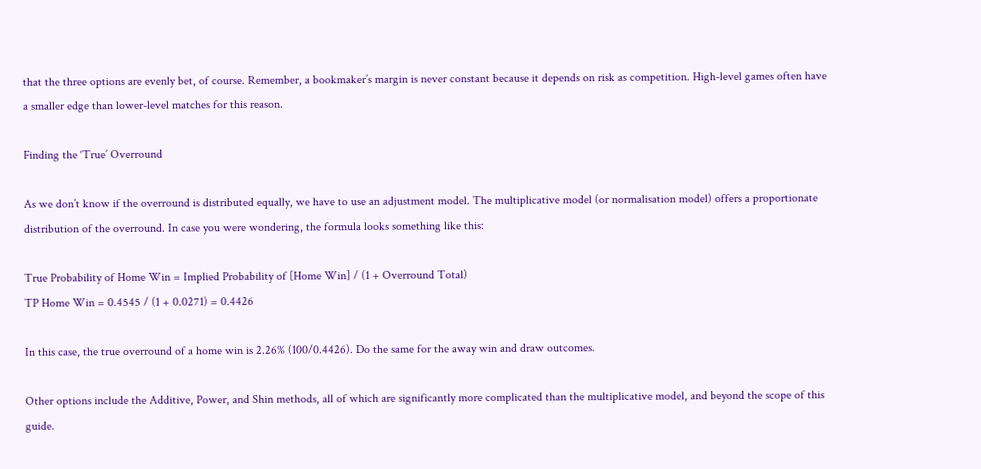that the three options are evenly bet, of course. Remember, a bookmaker’s margin is never constant because it depends on risk as competition. High-level games often have a smaller edge than lower-level matches for this reason.

Finding the ‘True’ Overround

As we don’t know if the overround is distributed equally, we have to use an adjustment model. The multiplicative model (or normalisation model) offers a proportionate distribution of the overround. In case you were wondering, the formula looks something like this:

True Probability of Home Win = Implied Probability of [Home Win] / (1 + Overround Total)
TP Home Win = 0.4545 / (1 + 0.0271) = 0.4426

In this case, the true overround of a home win is 2.26% (100/0.4426). Do the same for the away win and draw outcomes.

Other options include the Additive, Power, and Shin methods, all of which are significantly more complicated than the multiplicative model, and beyond the scope of this guide.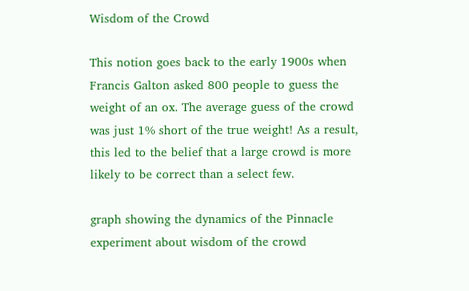Wisdom of the Crowd

This notion goes back to the early 1900s when Francis Galton asked 800 people to guess the weight of an ox. The average guess of the crowd was just 1% short of the true weight! As a result, this led to the belief that a large crowd is more likely to be correct than a select few.

graph showing the dynamics of the Pinnacle experiment about wisdom of the crowd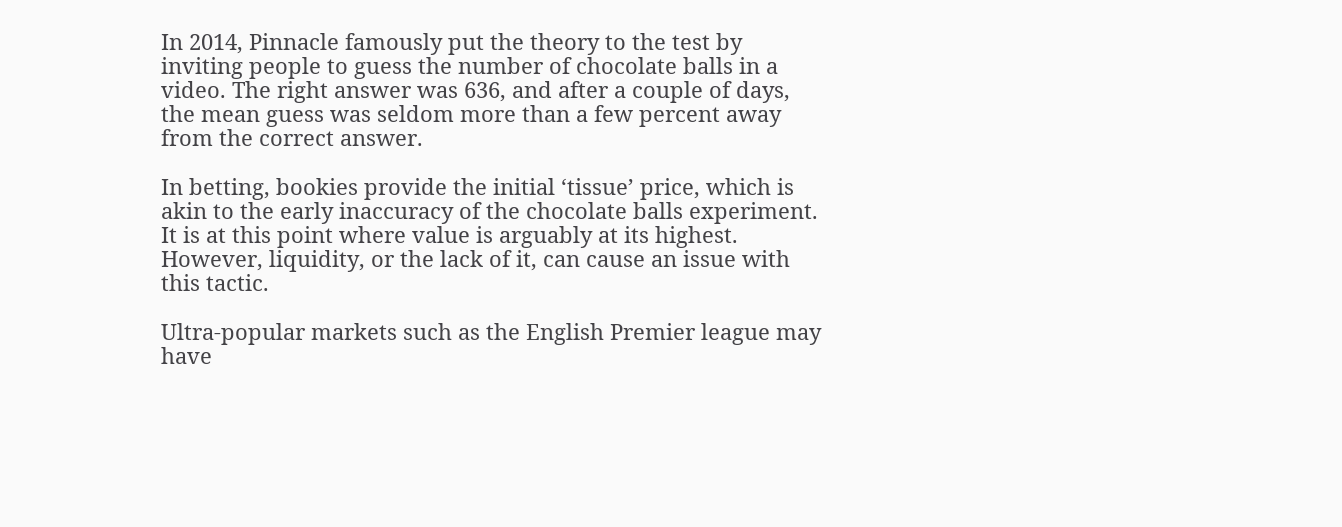In 2014, Pinnacle famously put the theory to the test by inviting people to guess the number of chocolate balls in a video. The right answer was 636, and after a couple of days, the mean guess was seldom more than a few percent away from the correct answer.

In betting, bookies provide the initial ‘tissue’ price, which is akin to the early inaccuracy of the chocolate balls experiment. It is at this point where value is arguably at its highest. However, liquidity, or the lack of it, can cause an issue with this tactic.

Ultra-popular markets such as the English Premier league may have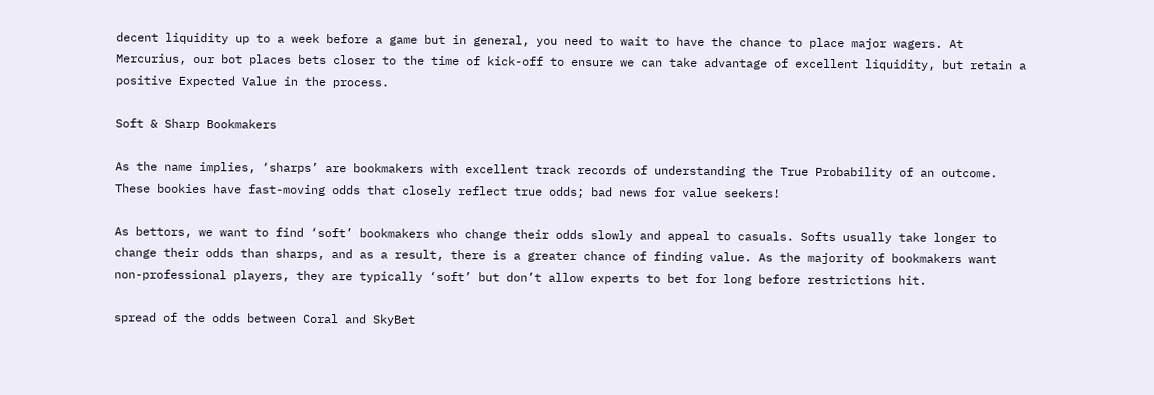decent liquidity up to a week before a game but in general, you need to wait to have the chance to place major wagers. At Mercurius, our bot places bets closer to the time of kick-off to ensure we can take advantage of excellent liquidity, but retain a positive Expected Value in the process.

Soft & Sharp Bookmakers

As the name implies, ‘sharps’ are bookmakers with excellent track records of understanding the True Probability of an outcome. These bookies have fast-moving odds that closely reflect true odds; bad news for value seekers!

As bettors, we want to find ‘soft’ bookmakers who change their odds slowly and appeal to casuals. Softs usually take longer to change their odds than sharps, and as a result, there is a greater chance of finding value. As the majority of bookmakers want non-professional players, they are typically ‘soft’ but don’t allow experts to bet for long before restrictions hit.

spread of the odds between Coral and SkyBet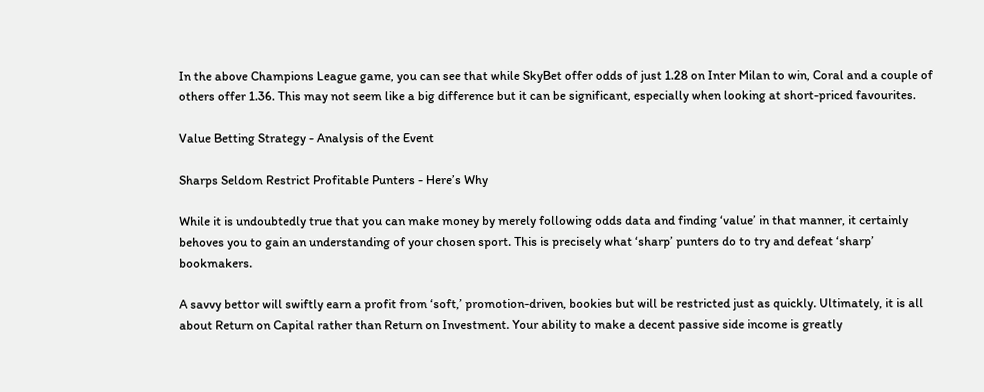In the above Champions League game, you can see that while SkyBet offer odds of just 1.28 on Inter Milan to win, Coral and a couple of others offer 1.36. This may not seem like a big difference but it can be significant, especially when looking at short-priced favourites.

Value Betting Strategy - Analysis of the Event

Sharps Seldom Restrict Profitable Punters - Here’s Why

While it is undoubtedly true that you can make money by merely following odds data and finding ‘value’ in that manner, it certainly behoves you to gain an understanding of your chosen sport. This is precisely what ‘sharp’ punters do to try and defeat ‘sharp’ bookmakers.

A savvy bettor will swiftly earn a profit from ‘soft,’ promotion-driven, bookies but will be restricted just as quickly. Ultimately, it is all about Return on Capital rather than Return on Investment. Your ability to make a decent passive side income is greatly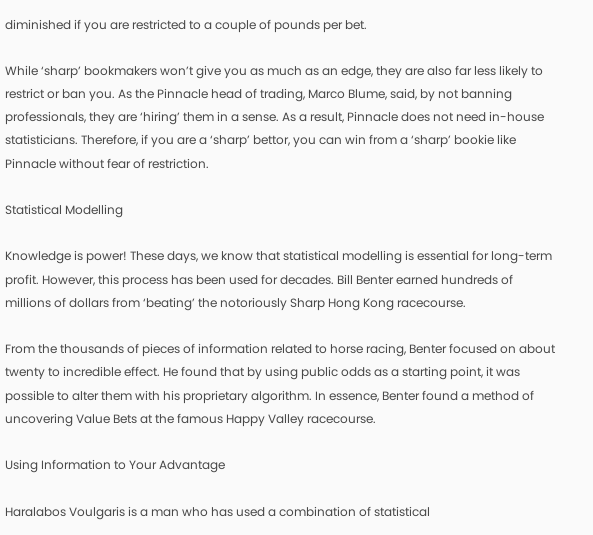diminished if you are restricted to a couple of pounds per bet.

While ‘sharp’ bookmakers won’t give you as much as an edge, they are also far less likely to restrict or ban you. As the Pinnacle head of trading, Marco Blume, said, by not banning professionals, they are ‘hiring’ them in a sense. As a result, Pinnacle does not need in-house statisticians. Therefore, if you are a ‘sharp’ bettor, you can win from a ‘sharp’ bookie like Pinnacle without fear of restriction.

Statistical Modelling

Knowledge is power! These days, we know that statistical modelling is essential for long-term profit. However, this process has been used for decades. Bill Benter earned hundreds of millions of dollars from ‘beating’ the notoriously Sharp Hong Kong racecourse.

From the thousands of pieces of information related to horse racing, Benter focused on about twenty to incredible effect. He found that by using public odds as a starting point, it was possible to alter them with his proprietary algorithm. In essence, Benter found a method of uncovering Value Bets at the famous Happy Valley racecourse.

Using Information to Your Advantage

Haralabos Voulgaris is a man who has used a combination of statistical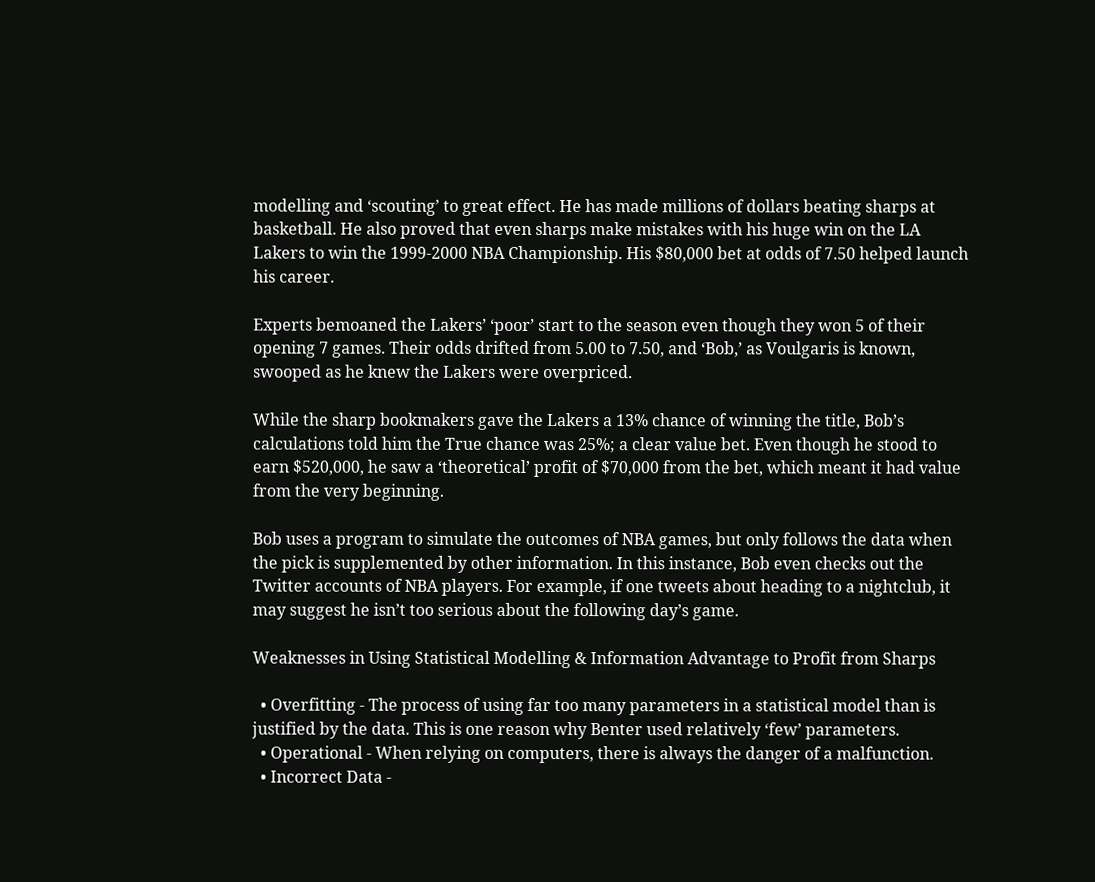modelling and ‘scouting’ to great effect. He has made millions of dollars beating sharps at basketball. He also proved that even sharps make mistakes with his huge win on the LA Lakers to win the 1999-2000 NBA Championship. His $80,000 bet at odds of 7.50 helped launch his career.

Experts bemoaned the Lakers’ ‘poor’ start to the season even though they won 5 of their opening 7 games. Their odds drifted from 5.00 to 7.50, and ‘Bob,’ as Voulgaris is known, swooped as he knew the Lakers were overpriced.

While the sharp bookmakers gave the Lakers a 13% chance of winning the title, Bob’s calculations told him the True chance was 25%; a clear value bet. Even though he stood to earn $520,000, he saw a ‘theoretical’ profit of $70,000 from the bet, which meant it had value from the very beginning.

Bob uses a program to simulate the outcomes of NBA games, but only follows the data when the pick is supplemented by other information. In this instance, Bob even checks out the Twitter accounts of NBA players. For example, if one tweets about heading to a nightclub, it may suggest he isn’t too serious about the following day’s game.

Weaknesses in Using Statistical Modelling & Information Advantage to Profit from Sharps

  • Overfitting - The process of using far too many parameters in a statistical model than is justified by the data. This is one reason why Benter used relatively ‘few’ parameters.
  • Operational - When relying on computers, there is always the danger of a malfunction.
  • Incorrect Data -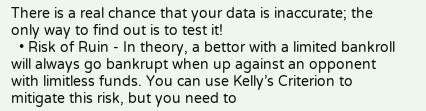There is a real chance that your data is inaccurate; the only way to find out is to test it!
  • Risk of Ruin - In theory, a bettor with a limited bankroll will always go bankrupt when up against an opponent with limitless funds. You can use Kelly’s Criterion to mitigate this risk, but you need to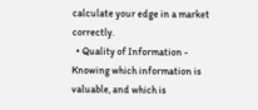calculate your edge in a market correctly.
  • Quality of Information - Knowing which information is valuable, and which is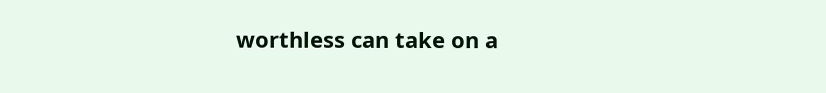worthless can take on a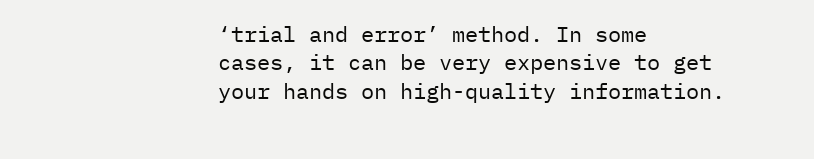‘trial and error’ method. In some cases, it can be very expensive to get your hands on high-quality information.